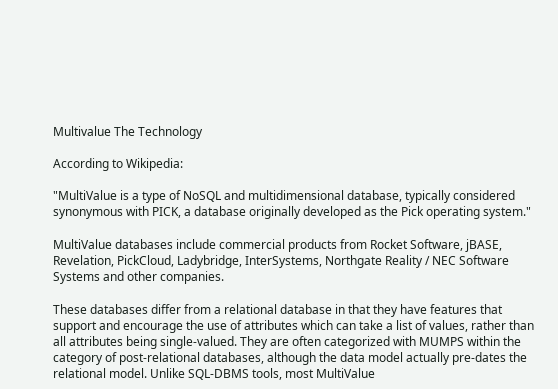Multivalue The Technology

According to Wikipedia:

"MultiValue is a type of NoSQL and multidimensional database, typically considered synonymous with PICK, a database originally developed as the Pick operating system."

MultiValue databases include commercial products from Rocket Software, jBASE, Revelation, PickCloud, Ladybridge, InterSystems, Northgate Reality / NEC Software Systems and other companies.

These databases differ from a relational database in that they have features that support and encourage the use of attributes which can take a list of values, rather than all attributes being single-valued. They are often categorized with MUMPS within the category of post-relational databases, although the data model actually pre-dates the relational model. Unlike SQL-DBMS tools, most MultiValue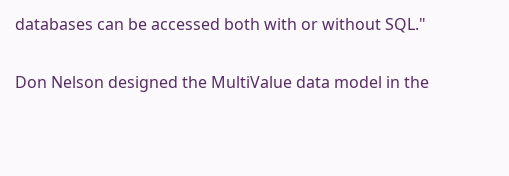databases can be accessed both with or without SQL."

Don Nelson designed the MultiValue data model in the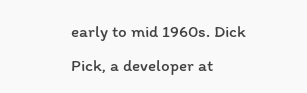early to mid 1960s. Dick Pick, a developer at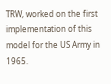TRW, worked on the first implementation of this model for the US Army in 1965.